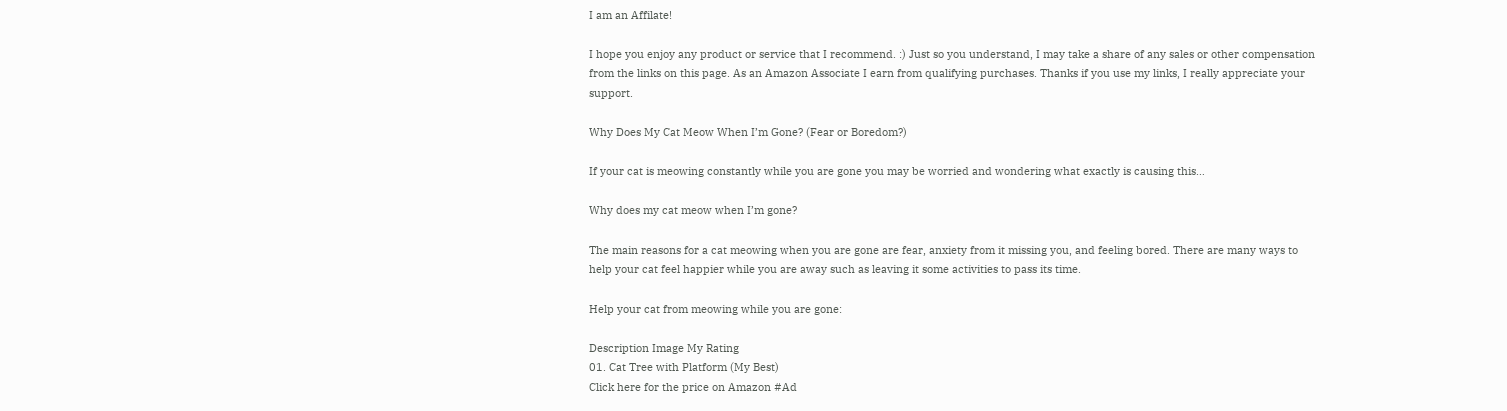I am an Affilate!

I hope you enjoy any product or service that I recommend. :) Just so you understand, I may take a share of any sales or other compensation from the links on this page. As an Amazon Associate I earn from qualifying purchases. Thanks if you use my links, I really appreciate your support.

Why Does My Cat Meow When I’m Gone? (Fear or Boredom?)

If your cat is meowing constantly while you are gone you may be worried and wondering what exactly is causing this…

Why does my cat meow when I’m gone?

The main reasons for a cat meowing when you are gone are fear, anxiety from it missing you, and feeling bored. There are many ways to help your cat feel happier while you are away such as leaving it some activities to pass its time.

Help your cat from meowing while you are gone:

Description Image My Rating
01. Cat Tree with Platform (My Best)
Click here for the price on Amazon #Ad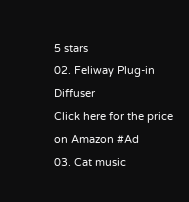5 stars
02. Feliway Plug-in Diffuser
Click here for the price on Amazon #Ad
03. Cat music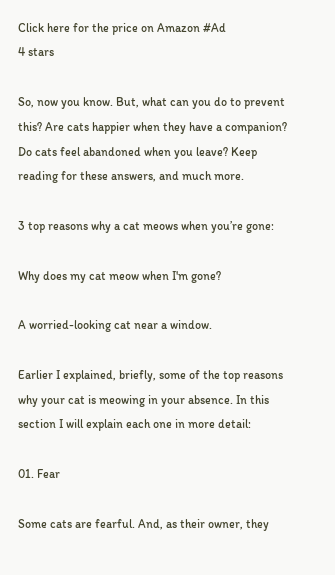Click here for the price on Amazon #Ad
4 stars

So, now you know. But, what can you do to prevent this? Are cats happier when they have a companion? Do cats feel abandoned when you leave? Keep reading for these answers, and much more.

3 top reasons why a cat meows when you’re gone:

Why does my cat meow when I'm gone?

A worried-looking cat near a window.

Earlier I explained, briefly, some of the top reasons why your cat is meowing in your absence. In this section I will explain each one in more detail:

01. Fear

Some cats are fearful. And, as their owner, they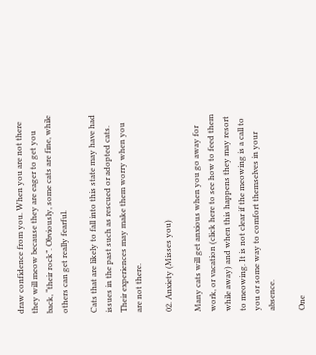draw confidence from you. When you are not there they will meow because they are eager to get you back, “their rock”. Obviously, some cats are fine, while others can get really fearful.

Cats that are likely to fall into this state may have had issues in the past such as rescued or adopted cats. Their experiences may make them worry when you are not there.

02. Anxiety (Misses you)

Many cats will get anxious when you go away for work, or vacation (click here to see how to feed them while away) and when this happens they may resort to meowing. It is not clear if the meowing is a call to you or some way to comfort themselves in your absence.

One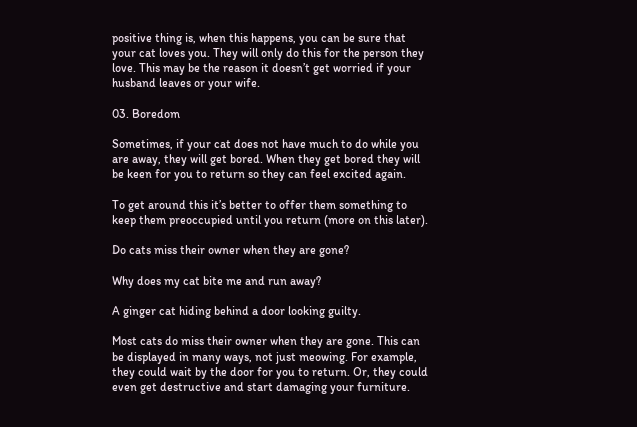positive thing is, when this happens, you can be sure that your cat loves you. They will only do this for the person they love. This may be the reason it doesn’t get worried if your husband leaves or your wife.

03. Boredom

Sometimes, if your cat does not have much to do while you are away, they will get bored. When they get bored they will be keen for you to return so they can feel excited again.

To get around this it’s better to offer them something to keep them preoccupied until you return (more on this later).

Do cats miss their owner when they are gone?

Why does my cat bite me and run away?

A ginger cat hiding behind a door looking guilty.

Most cats do miss their owner when they are gone. This can be displayed in many ways, not just meowing. For example, they could wait by the door for you to return. Or, they could even get destructive and start damaging your furniture.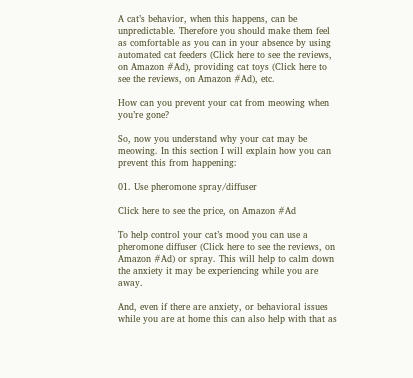A cat’s behavior, when this happens, can be unpredictable. Therefore you should make them feel as comfortable as you can in your absence by using automated cat feeders (Click here to see the reviews, on Amazon #Ad), providing cat toys (Click here to see the reviews, on Amazon #Ad), etc.

How can you prevent your cat from meowing when you’re gone?

So, now you understand why your cat may be meowing. In this section I will explain how you can prevent this from happening:

01. Use pheromone spray/diffuser

Click here to see the price, on Amazon #Ad

To help control your cat’s mood you can use a pheromone diffuser (Click here to see the reviews, on Amazon #Ad) or spray. This will help to calm down the anxiety it may be experiencing while you are away.

And, even if there are anxiety, or behavioral issues while you are at home this can also help with that as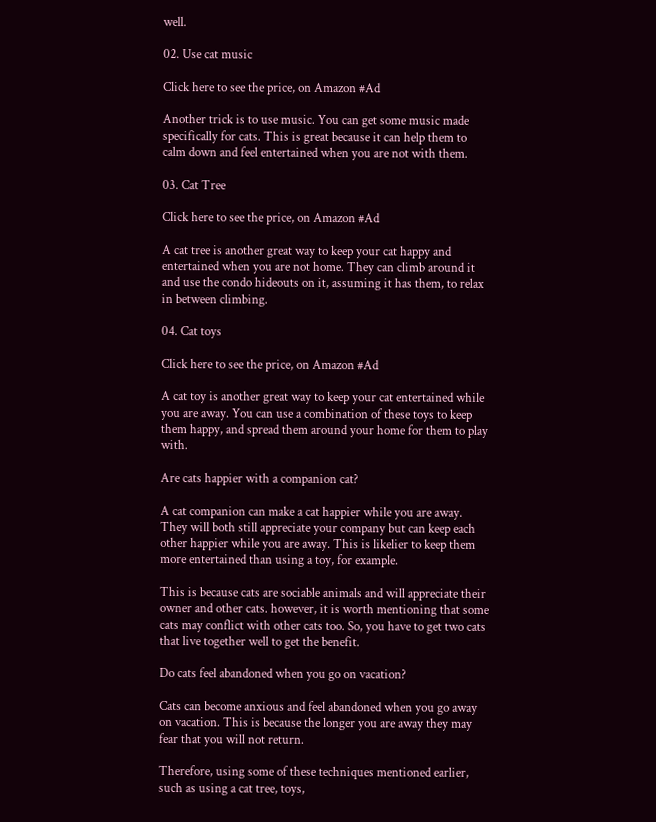well.

02. Use cat music

Click here to see the price, on Amazon #Ad

Another trick is to use music. You can get some music made specifically for cats. This is great because it can help them to calm down and feel entertained when you are not with them.

03. Cat Tree

Click here to see the price, on Amazon #Ad

A cat tree is another great way to keep your cat happy and entertained when you are not home. They can climb around it and use the condo hideouts on it, assuming it has them, to relax in between climbing.

04. Cat toys

Click here to see the price, on Amazon #Ad

A cat toy is another great way to keep your cat entertained while you are away. You can use a combination of these toys to keep them happy, and spread them around your home for them to play with.

Are cats happier with a companion cat?

A cat companion can make a cat happier while you are away. They will both still appreciate your company but can keep each other happier while you are away. This is likelier to keep them more entertained than using a toy, for example.

This is because cats are sociable animals and will appreciate their owner and other cats. however, it is worth mentioning that some cats may conflict with other cats too. So, you have to get two cats that live together well to get the benefit.

Do cats feel abandoned when you go on vacation?

Cats can become anxious and feel abandoned when you go away on vacation. This is because the longer you are away they may fear that you will not return.

Therefore, using some of these techniques mentioned earlier, such as using a cat tree, toys,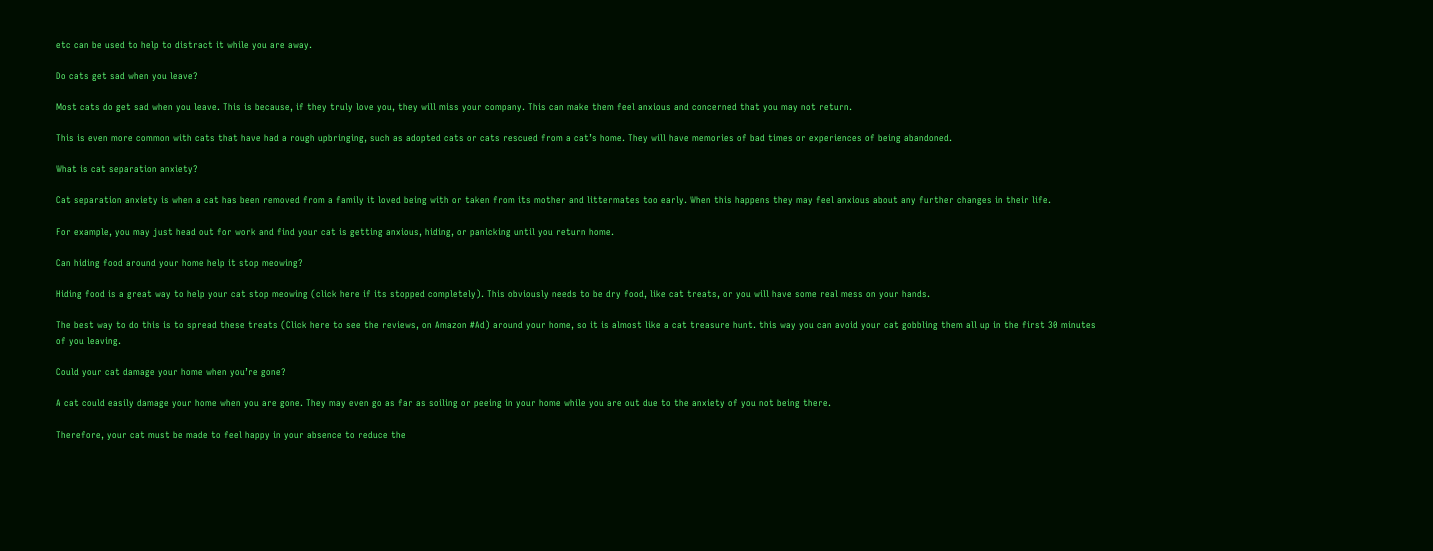etc can be used to help to distract it while you are away.

Do cats get sad when you leave?

Most cats do get sad when you leave. This is because, if they truly love you, they will miss your company. This can make them feel anxious and concerned that you may not return.

This is even more common with cats that have had a rough upbringing, such as adopted cats or cats rescued from a cat’s home. They will have memories of bad times or experiences of being abandoned.

What is cat separation anxiety?

Cat separation anxiety is when a cat has been removed from a family it loved being with or taken from its mother and littermates too early. When this happens they may feel anxious about any further changes in their life.

For example, you may just head out for work and find your cat is getting anxious, hiding, or panicking until you return home.

Can hiding food around your home help it stop meowing?

Hiding food is a great way to help your cat stop meowing (click here if its stopped completely). This obviously needs to be dry food, like cat treats, or you will have some real mess on your hands.

The best way to do this is to spread these treats (Click here to see the reviews, on Amazon #Ad) around your home, so it is almost like a cat treasure hunt. this way you can avoid your cat gobbling them all up in the first 30 minutes of you leaving.

Could your cat damage your home when you’re gone?

A cat could easily damage your home when you are gone. They may even go as far as soiling or peeing in your home while you are out due to the anxiety of you not being there.

Therefore, your cat must be made to feel happy in your absence to reduce the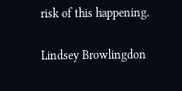risk of this happening.

Lindsey Browlingdon